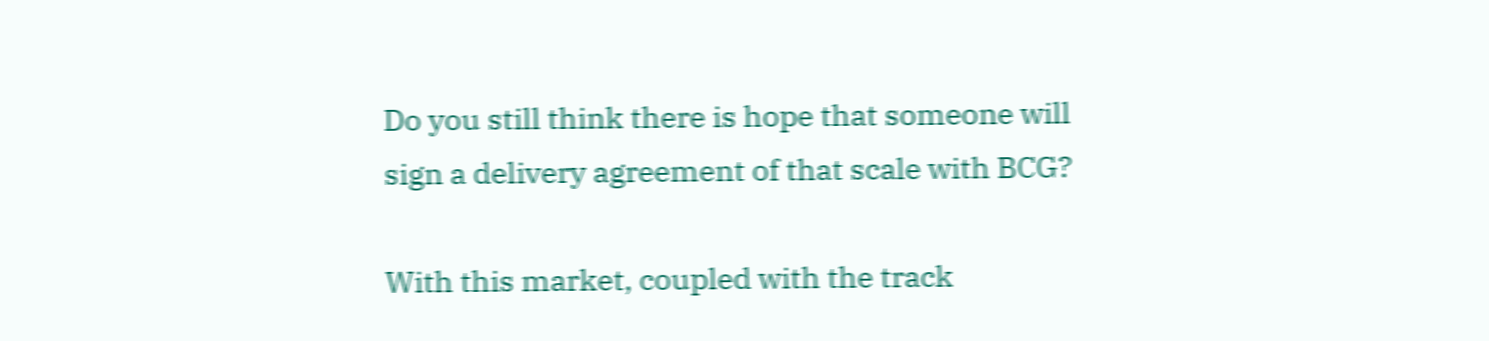Do you still think there is hope that someone will sign a delivery agreement of that scale with BCG?

With this market, coupled with the track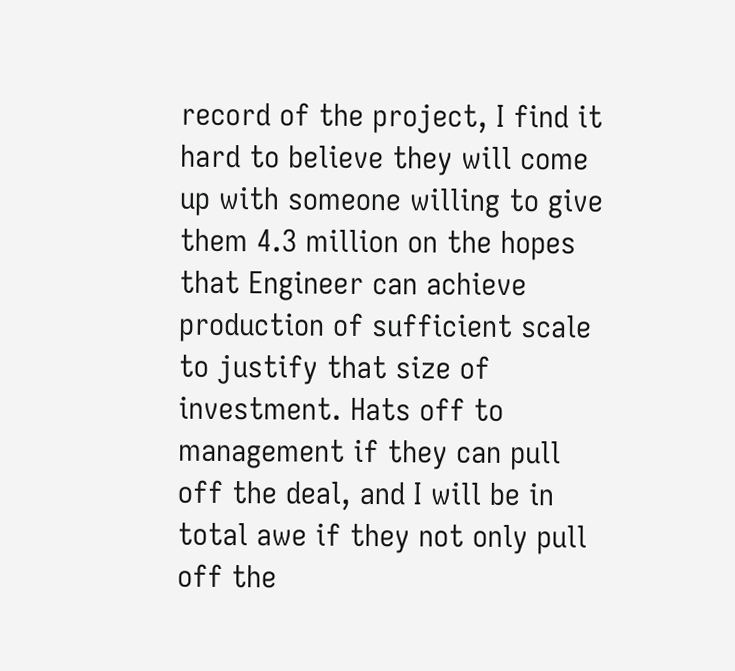record of the project, I find it hard to believe they will come up with someone willing to give them 4.3 million on the hopes that Engineer can achieve production of sufficient scale to justify that size of investment. Hats off to management if they can pull off the deal, and I will be in total awe if they not only pull off the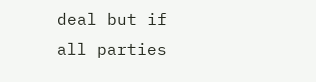deal but if all parties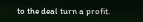to the deal turn a profit.